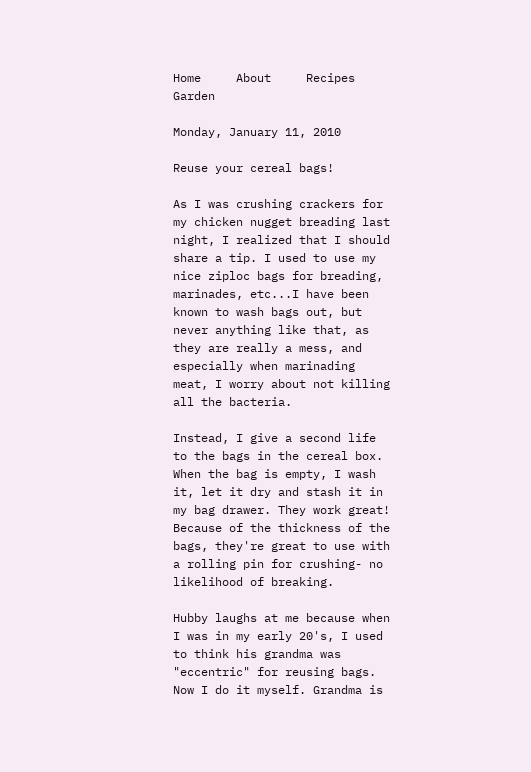Home     About     Recipes     Garden

Monday, January 11, 2010

Reuse your cereal bags!

As I was crushing crackers for my chicken nugget breading last night, I realized that I should share a tip. I used to use my nice ziploc bags for breading, marinades, etc...I have been known to wash bags out, but never anything like that, as they are really a mess, and especially when marinading meat, I worry about not killing all the bacteria.

Instead, I give a second life to the bags in the cereal box. When the bag is empty, I wash it, let it dry and stash it in my bag drawer. They work great! Because of the thickness of the bags, they're great to use with a rolling pin for crushing- no likelihood of breaking.

Hubby laughs at me because when I was in my early 20's, I used to think his grandma was "eccentric" for reusing bags. Now I do it myself. Grandma is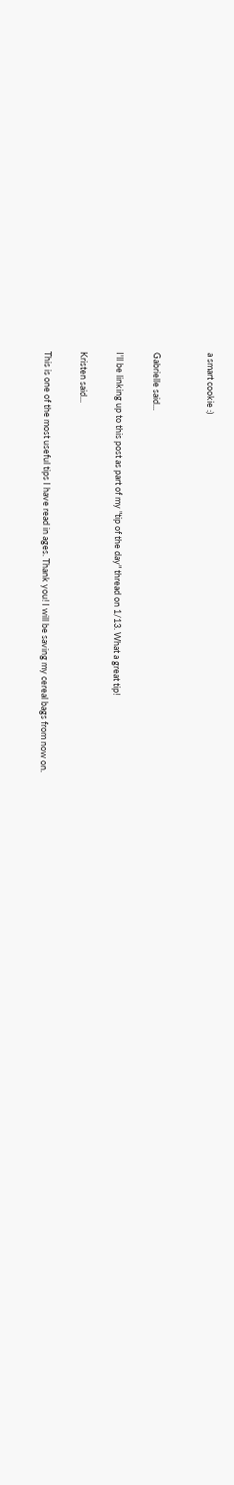a smart cookie :)


Gabrielle said...

I'll be linking up to this post as part of my "tip of the day" thread on 1/13. What a great tip!

Kristen said...

This is one of the most useful tips I have read in ages. Thank you! I will be saving my cereal bags from now on.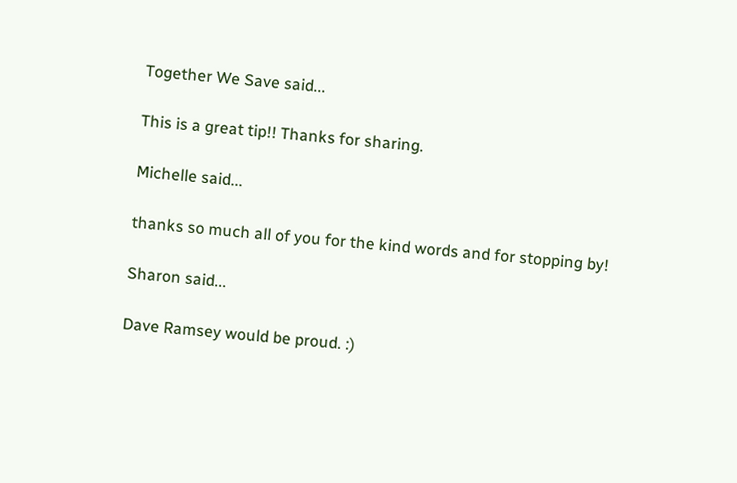Together We Save said...

This is a great tip!! Thanks for sharing.

Michelle said...

thanks so much all of you for the kind words and for stopping by!

Sharon said...

Dave Ramsey would be proud. :)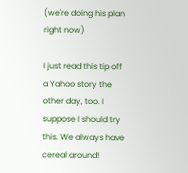(we're doing his plan right now)

I just read this tip off a Yahoo story the other day, too. I suppose I should try this. We always have cereal around!